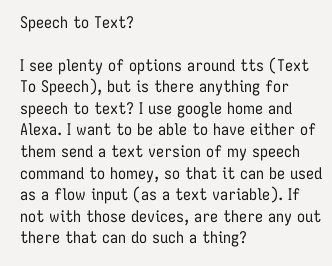Speech to Text?

I see plenty of options around tts (Text To Speech), but is there anything for speech to text? I use google home and Alexa. I want to be able to have either of them send a text version of my speech command to homey, so that it can be used as a flow input (as a text variable). If not with those devices, are there any out there that can do such a thing?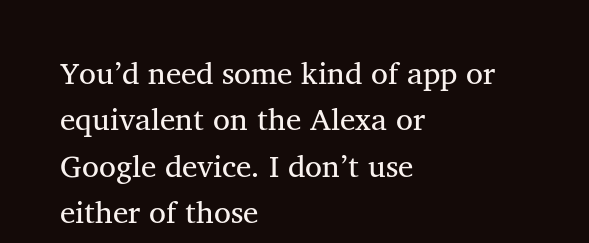You’d need some kind of app or equivalent on the Alexa or Google device. I don’t use either of those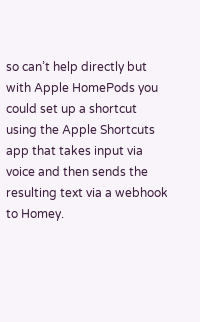so can’t help directly but with Apple HomePods you could set up a shortcut using the Apple Shortcuts app that takes input via voice and then sends the resulting text via a webhook to Homey.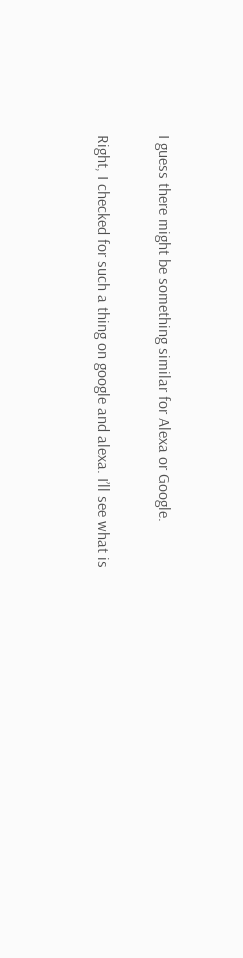I guess there might be something similar for Alexa or Google.

Right, I checked for such a thing on google and alexa. I’ll see what is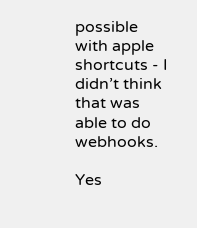possible with apple shortcuts - I didn’t think that was able to do webhooks.

Yes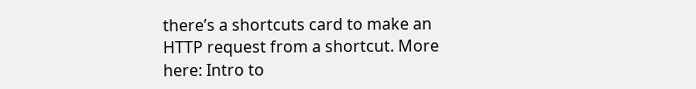there’s a shortcuts card to make an HTTP request from a shortcut. More here: Intro to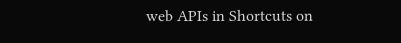web APIs in Shortcuts on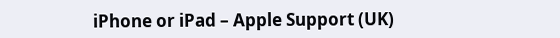iPhone or iPad – Apple Support (UK)